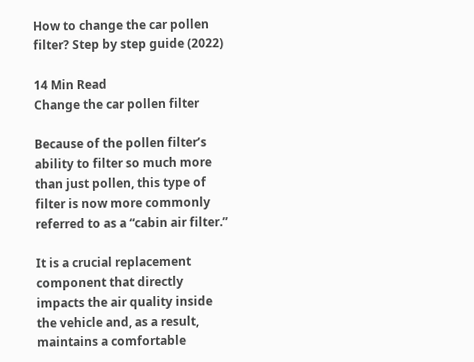How to change the car pollen filter? Step by step guide (2022)

14 Min Read
Change the car pollen filter

Because of the pollen filter’s ability to filter so much more than just pollen, this type of filter is now more commonly referred to as a “cabin air filter.”

It is a crucial replacement component that directly impacts the air quality inside the vehicle and, as a result, maintains a comfortable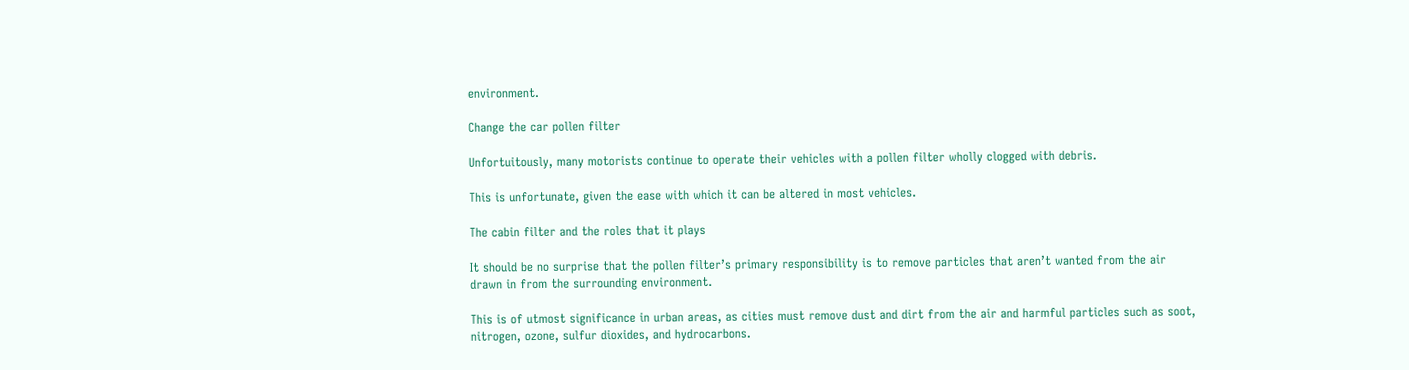environment.

Change the car pollen filter

Unfortuitously, many motorists continue to operate their vehicles with a pollen filter wholly clogged with debris.

This is unfortunate, given the ease with which it can be altered in most vehicles.

The cabin filter and the roles that it plays

It should be no surprise that the pollen filter’s primary responsibility is to remove particles that aren’t wanted from the air drawn in from the surrounding environment.

This is of utmost significance in urban areas, as cities must remove dust and dirt from the air and harmful particles such as soot, nitrogen, ozone, sulfur dioxides, and hydrocarbons.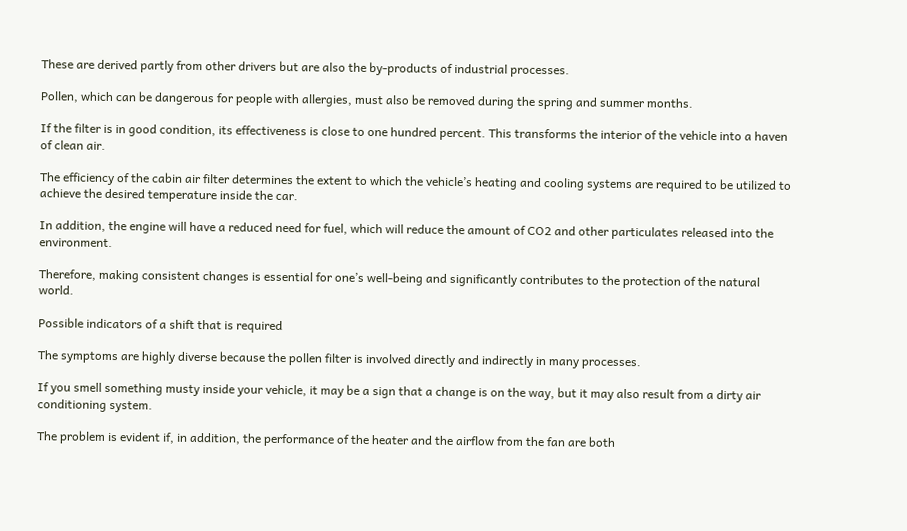These are derived partly from other drivers but are also the by-products of industrial processes.

Pollen, which can be dangerous for people with allergies, must also be removed during the spring and summer months.

If the filter is in good condition, its effectiveness is close to one hundred percent. This transforms the interior of the vehicle into a haven of clean air.

The efficiency of the cabin air filter determines the extent to which the vehicle’s heating and cooling systems are required to be utilized to achieve the desired temperature inside the car.

In addition, the engine will have a reduced need for fuel, which will reduce the amount of CO2 and other particulates released into the environment.

Therefore, making consistent changes is essential for one’s well-being and significantly contributes to the protection of the natural world.

Possible indicators of a shift that is required

The symptoms are highly diverse because the pollen filter is involved directly and indirectly in many processes.

If you smell something musty inside your vehicle, it may be a sign that a change is on the way, but it may also result from a dirty air conditioning system.

The problem is evident if, in addition, the performance of the heater and the airflow from the fan are both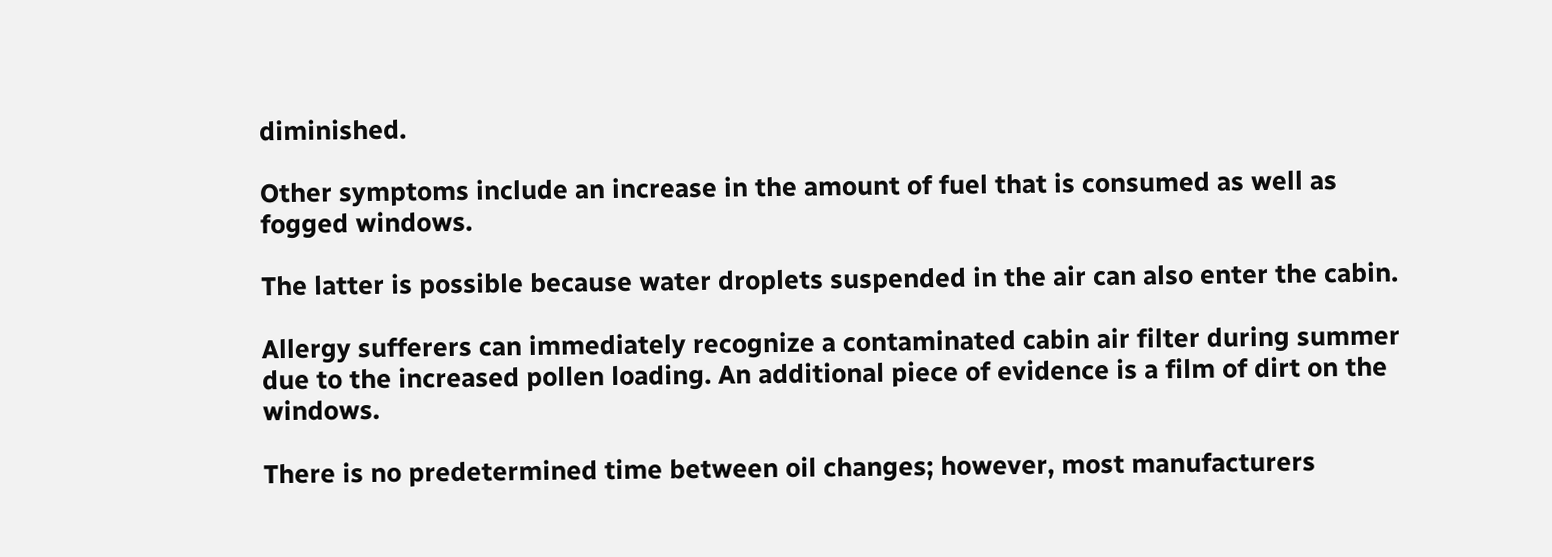diminished.

Other symptoms include an increase in the amount of fuel that is consumed as well as fogged windows.

The latter is possible because water droplets suspended in the air can also enter the cabin.

Allergy sufferers can immediately recognize a contaminated cabin air filter during summer due to the increased pollen loading. An additional piece of evidence is a film of dirt on the windows.

There is no predetermined time between oil changes; however, most manufacturers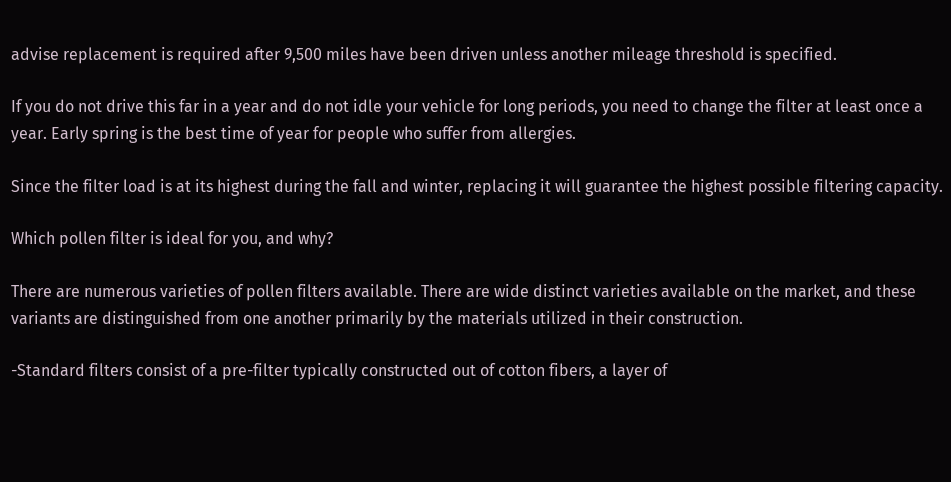advise replacement is required after 9,500 miles have been driven unless another mileage threshold is specified.

If you do not drive this far in a year and do not idle your vehicle for long periods, you need to change the filter at least once a year. Early spring is the best time of year for people who suffer from allergies.

Since the filter load is at its highest during the fall and winter, replacing it will guarantee the highest possible filtering capacity.

Which pollen filter is ideal for you, and why?

There are numerous varieties of pollen filters available. There are wide distinct varieties available on the market, and these variants are distinguished from one another primarily by the materials utilized in their construction.

-Standard filters consist of a pre-filter typically constructed out of cotton fibers, a layer of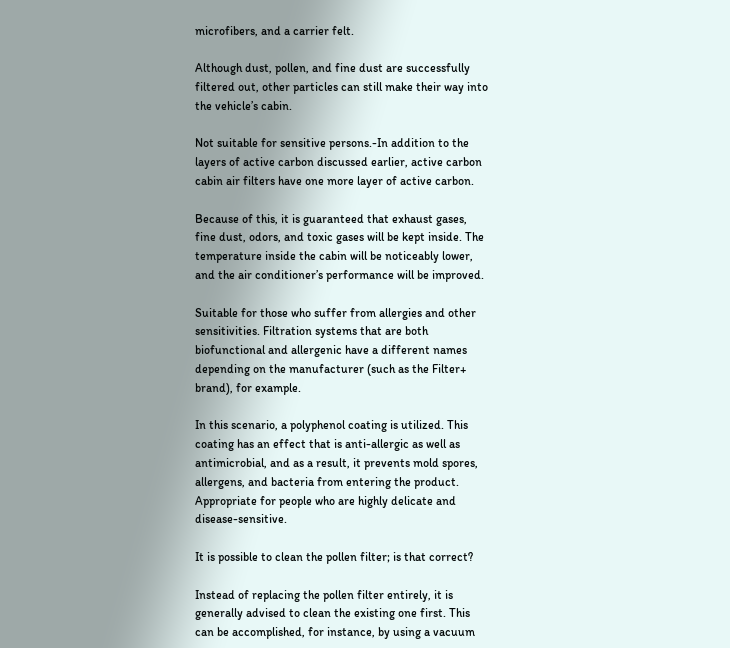microfibers, and a carrier felt.

Although dust, pollen, and fine dust are successfully filtered out, other particles can still make their way into the vehicle’s cabin.

Not suitable for sensitive persons.-In addition to the layers of active carbon discussed earlier, active carbon cabin air filters have one more layer of active carbon.

Because of this, it is guaranteed that exhaust gases, fine dust, odors, and toxic gases will be kept inside. The temperature inside the cabin will be noticeably lower, and the air conditioner’s performance will be improved.

Suitable for those who suffer from allergies and other sensitivities. Filtration systems that are both biofunctional and allergenic have a different names depending on the manufacturer (such as the Filter+ brand), for example.

In this scenario, a polyphenol coating is utilized. This coating has an effect that is anti-allergic as well as antimicrobial, and as a result, it prevents mold spores, allergens, and bacteria from entering the product. Appropriate for people who are highly delicate and disease-sensitive.

It is possible to clean the pollen filter; is that correct?

Instead of replacing the pollen filter entirely, it is generally advised to clean the existing one first. This can be accomplished, for instance, by using a vacuum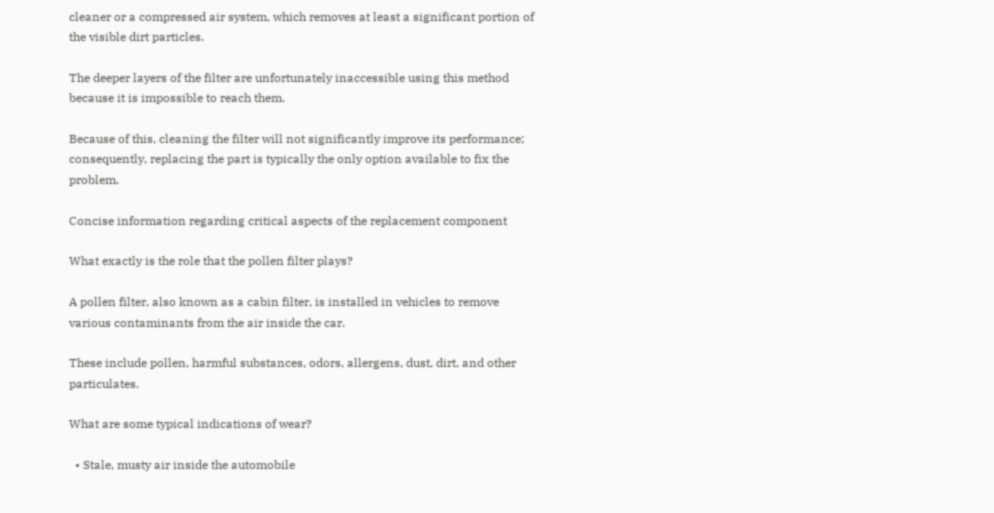cleaner or a compressed air system, which removes at least a significant portion of the visible dirt particles.

The deeper layers of the filter are unfortunately inaccessible using this method because it is impossible to reach them.

Because of this, cleaning the filter will not significantly improve its performance; consequently, replacing the part is typically the only option available to fix the problem.

Concise information regarding critical aspects of the replacement component

What exactly is the role that the pollen filter plays?

A pollen filter, also known as a cabin filter, is installed in vehicles to remove various contaminants from the air inside the car.

These include pollen, harmful substances, odors, allergens, dust, dirt, and other particulates.

What are some typical indications of wear?

  • Stale, musty air inside the automobile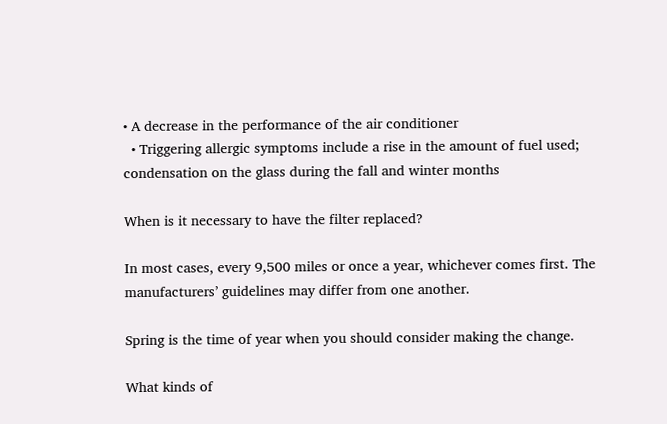• A decrease in the performance of the air conditioner
  • Triggering allergic symptoms include a rise in the amount of fuel used; condensation on the glass during the fall and winter months

When is it necessary to have the filter replaced?

In most cases, every 9,500 miles or once a year, whichever comes first. The manufacturers’ guidelines may differ from one another.

Spring is the time of year when you should consider making the change.

What kinds of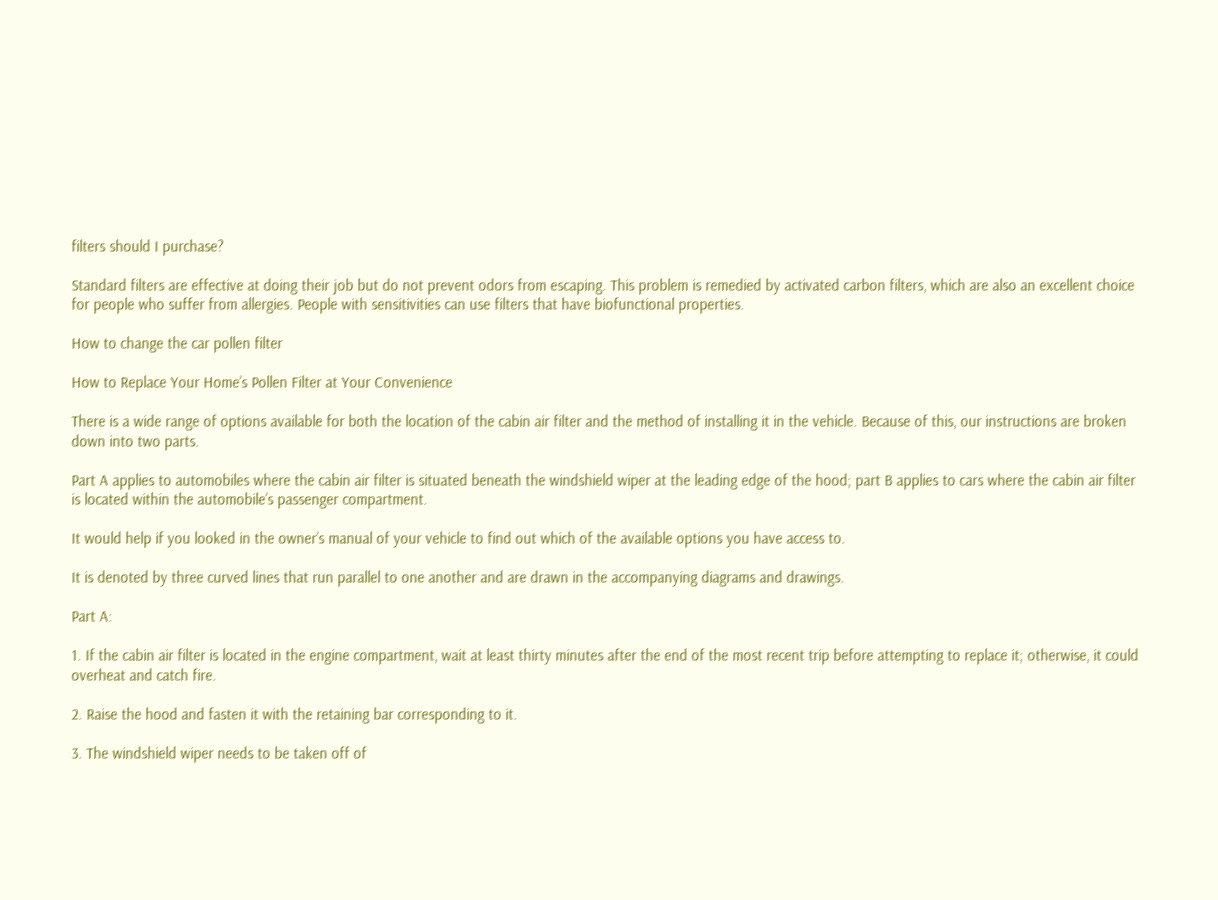filters should I purchase?

Standard filters are effective at doing their job but do not prevent odors from escaping. This problem is remedied by activated carbon filters, which are also an excellent choice for people who suffer from allergies. People with sensitivities can use filters that have biofunctional properties.

How to change the car pollen filter

How to Replace Your Home’s Pollen Filter at Your Convenience

There is a wide range of options available for both the location of the cabin air filter and the method of installing it in the vehicle. Because of this, our instructions are broken down into two parts.

Part A applies to automobiles where the cabin air filter is situated beneath the windshield wiper at the leading edge of the hood; part B applies to cars where the cabin air filter is located within the automobile’s passenger compartment.

It would help if you looked in the owner’s manual of your vehicle to find out which of the available options you have access to.

It is denoted by three curved lines that run parallel to one another and are drawn in the accompanying diagrams and drawings.

Part A:

1. If the cabin air filter is located in the engine compartment, wait at least thirty minutes after the end of the most recent trip before attempting to replace it; otherwise, it could overheat and catch fire.

2. Raise the hood and fasten it with the retaining bar corresponding to it.

3. The windshield wiper needs to be taken off of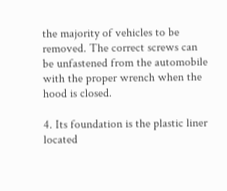the majority of vehicles to be removed. The correct screws can be unfastened from the automobile with the proper wrench when the hood is closed.

4. Its foundation is the plastic liner located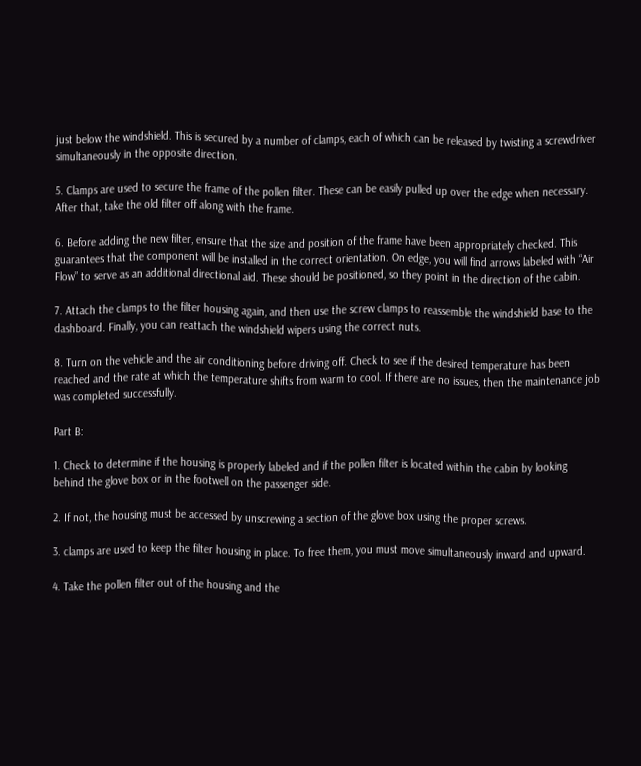just below the windshield. This is secured by a number of clamps, each of which can be released by twisting a screwdriver simultaneously in the opposite direction.

5. Clamps are used to secure the frame of the pollen filter. These can be easily pulled up over the edge when necessary. After that, take the old filter off along with the frame.

6. Before adding the new filter, ensure that the size and position of the frame have been appropriately checked. This guarantees that the component will be installed in the correct orientation. On edge, you will find arrows labeled with “Air Flow” to serve as an additional directional aid. These should be positioned, so they point in the direction of the cabin.

7. Attach the clamps to the filter housing again, and then use the screw clamps to reassemble the windshield base to the dashboard. Finally, you can reattach the windshield wipers using the correct nuts.

8. Turn on the vehicle and the air conditioning before driving off. Check to see if the desired temperature has been reached and the rate at which the temperature shifts from warm to cool. If there are no issues, then the maintenance job was completed successfully.

Part B:

1. Check to determine if the housing is properly labeled and if the pollen filter is located within the cabin by looking behind the glove box or in the footwell on the passenger side.

2. If not, the housing must be accessed by unscrewing a section of the glove box using the proper screws.

3. clamps are used to keep the filter housing in place. To free them, you must move simultaneously inward and upward.

4. Take the pollen filter out of the housing and the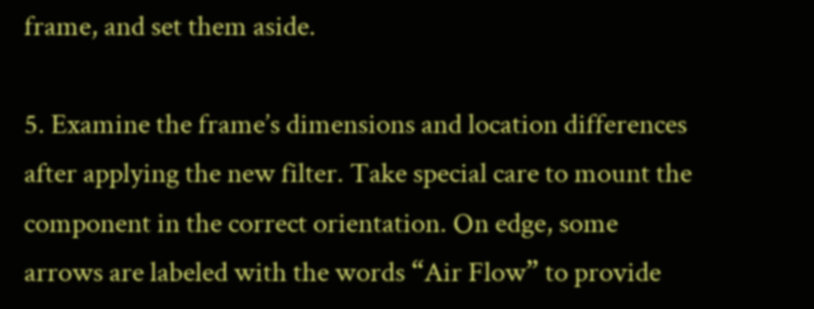frame, and set them aside.

5. Examine the frame’s dimensions and location differences after applying the new filter. Take special care to mount the component in the correct orientation. On edge, some arrows are labeled with the words “Air Flow” to provide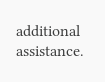additional assistance.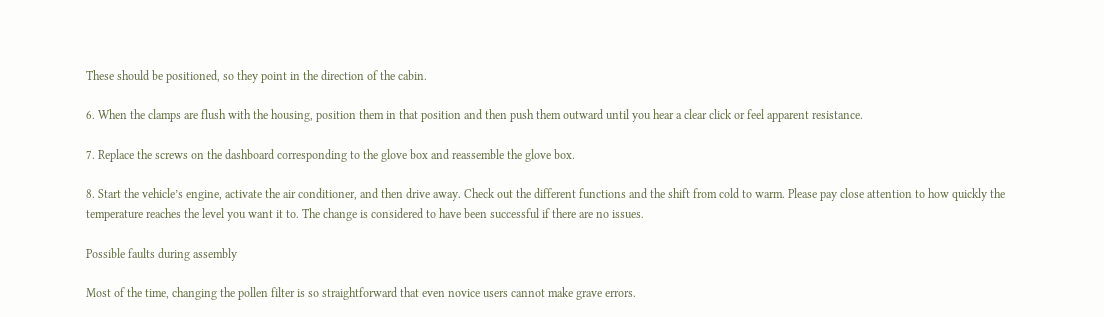These should be positioned, so they point in the direction of the cabin.

6. When the clamps are flush with the housing, position them in that position and then push them outward until you hear a clear click or feel apparent resistance.

7. Replace the screws on the dashboard corresponding to the glove box and reassemble the glove box.

8. Start the vehicle’s engine, activate the air conditioner, and then drive away. Check out the different functions and the shift from cold to warm. Please pay close attention to how quickly the temperature reaches the level you want it to. The change is considered to have been successful if there are no issues.

Possible faults during assembly

Most of the time, changing the pollen filter is so straightforward that even novice users cannot make grave errors.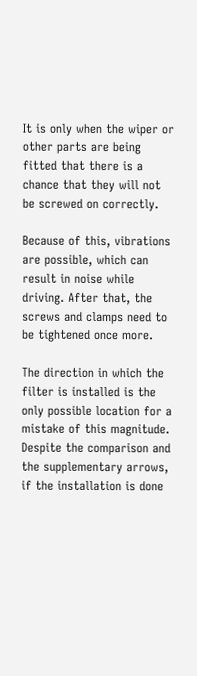It is only when the wiper or other parts are being fitted that there is a chance that they will not be screwed on correctly.

Because of this, vibrations are possible, which can result in noise while driving. After that, the screws and clamps need to be tightened once more.

The direction in which the filter is installed is the only possible location for a mistake of this magnitude. Despite the comparison and the supplementary arrows, if the installation is done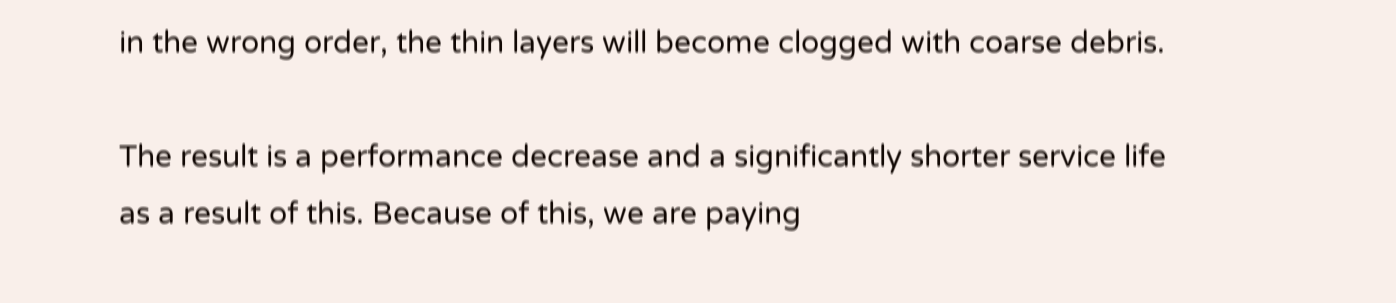in the wrong order, the thin layers will become clogged with coarse debris.

The result is a performance decrease and a significantly shorter service life as a result of this. Because of this, we are paying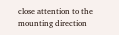close attention to the mounting direction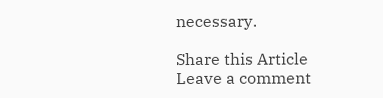necessary.

Share this Article
Leave a comment